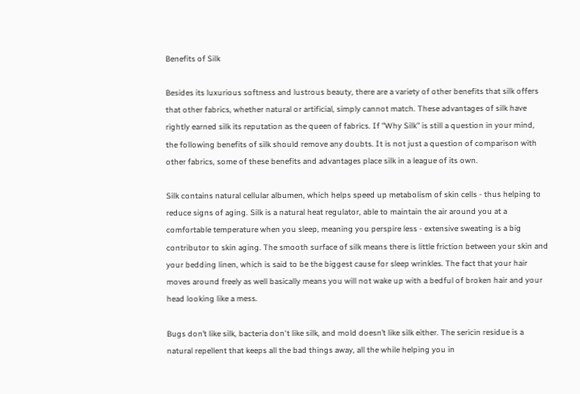Benefits of Silk

Besides its luxurious softness and lustrous beauty, there are a variety of other benefits that silk offers that other fabrics, whether natural or artificial, simply cannot match. These advantages of silk have rightly earned silk its reputation as the queen of fabrics. If "Why Silk" is still a question in your mind, the following benefits of silk should remove any doubts. It is not just a question of comparison with other fabrics, some of these benefits and advantages place silk in a league of its own.

Silk contains natural cellular albumen, which helps speed up metabolism of skin cells - thus helping to reduce signs of aging. Silk is a natural heat regulator, able to maintain the air around you at a comfortable temperature when you sleep, meaning you perspire less - extensive sweating is a big contributor to skin aging. The smooth surface of silk means there is little friction between your skin and your bedding linen, which is said to be the biggest cause for sleep wrinkles. The fact that your hair moves around freely as well basically means you will not wake up with a bedful of broken hair and your head looking like a mess.

Bugs don’t like silk, bacteria don't like silk, and mold doesn’t like silk either. The sericin residue is a natural repellent that keeps all the bad things away, all the while helping you in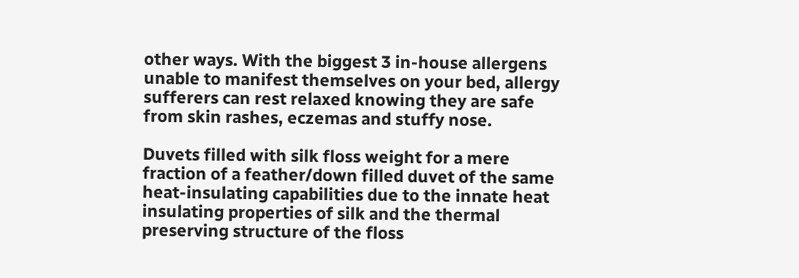other ways. With the biggest 3 in-house allergens unable to manifest themselves on your bed, allergy sufferers can rest relaxed knowing they are safe from skin rashes, eczemas and stuffy nose.

Duvets filled with silk floss weight for a mere fraction of a feather/down filled duvet of the same heat-insulating capabilities due to the innate heat insulating properties of silk and the thermal preserving structure of the floss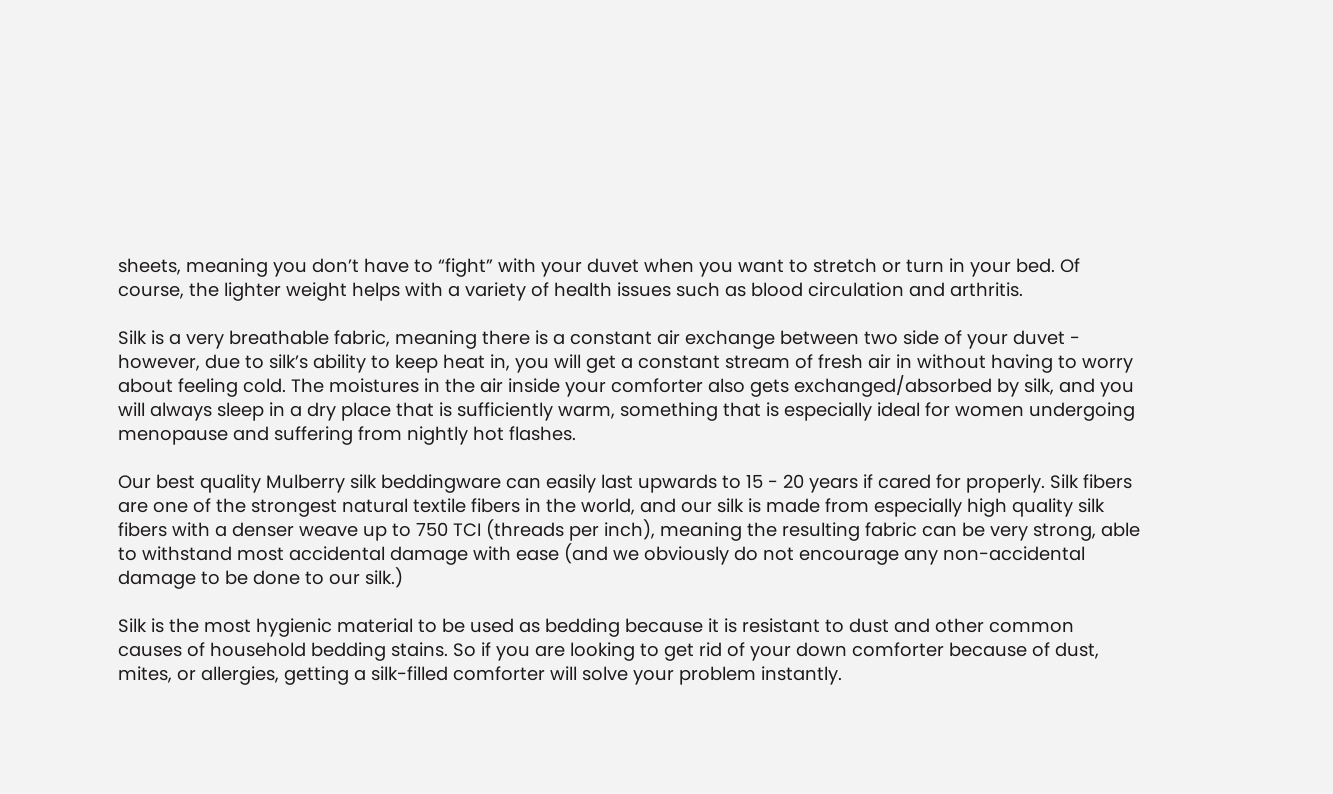sheets, meaning you don’t have to “fight” with your duvet when you want to stretch or turn in your bed. Of course, the lighter weight helps with a variety of health issues such as blood circulation and arthritis.

Silk is a very breathable fabric, meaning there is a constant air exchange between two side of your duvet - however, due to silk’s ability to keep heat in, you will get a constant stream of fresh air in without having to worry about feeling cold. The moistures in the air inside your comforter also gets exchanged/absorbed by silk, and you will always sleep in a dry place that is sufficiently warm, something that is especially ideal for women undergoing menopause and suffering from nightly hot flashes.

Our best quality Mulberry silk beddingware can easily last upwards to 15 - 20 years if cared for properly. Silk fibers are one of the strongest natural textile fibers in the world, and our silk is made from especially high quality silk fibers with a denser weave up to 750 TCI (threads per inch), meaning the resulting fabric can be very strong, able to withstand most accidental damage with ease (and we obviously do not encourage any non-accidental damage to be done to our silk.)

Silk is the most hygienic material to be used as bedding because it is resistant to dust and other common causes of household bedding stains. So if you are looking to get rid of your down comforter because of dust, mites, or allergies, getting a silk-filled comforter will solve your problem instantly.